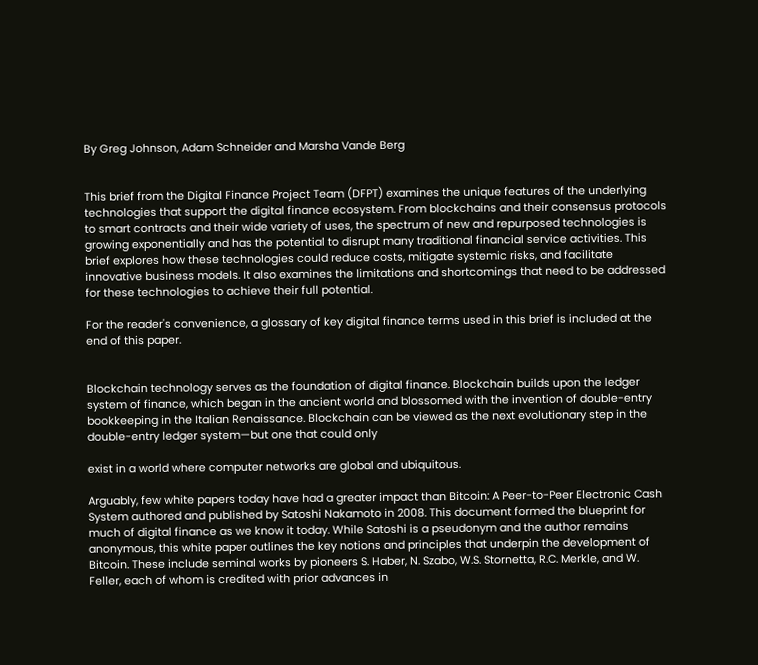By Greg Johnson, Adam Schneider and Marsha Vande Berg


This brief from the Digital Finance Project Team (DFPT) examines the unique features of the underlying technologies that support the digital finance ecosystem. From blockchains and their consensus protocols to smart contracts and their wide variety of uses, the spectrum of new and repurposed technologies is growing exponentially and has the potential to disrupt many traditional financial service activities. This brief explores how these technologies could reduce costs, mitigate systemic risks, and facilitate innovative business models. It also examines the limitations and shortcomings that need to be addressed for these technologies to achieve their full potential.

For the reader's convenience, a glossary of key digital finance terms used in this brief is included at the end of this paper.


Blockchain technology serves as the foundation of digital finance. Blockchain builds upon the ledger system of finance, which began in the ancient world and blossomed with the invention of double-entry bookkeeping in the Italian Renaissance. Blockchain can be viewed as the next evolutionary step in the double-entry ledger system—but one that could only

exist in a world where computer networks are global and ubiquitous.

Arguably, few white papers today have had a greater impact than Bitcoin: A Peer-to-Peer Electronic Cash System authored and published by Satoshi Nakamoto in 2008. This document formed the blueprint for much of digital finance as we know it today. While Satoshi is a pseudonym and the author remains anonymous, this white paper outlines the key notions and principles that underpin the development of Bitcoin. These include seminal works by pioneers S. Haber, N. Szabo, W.S. Stornetta, R.C. Merkle, and W. Feller, each of whom is credited with prior advances in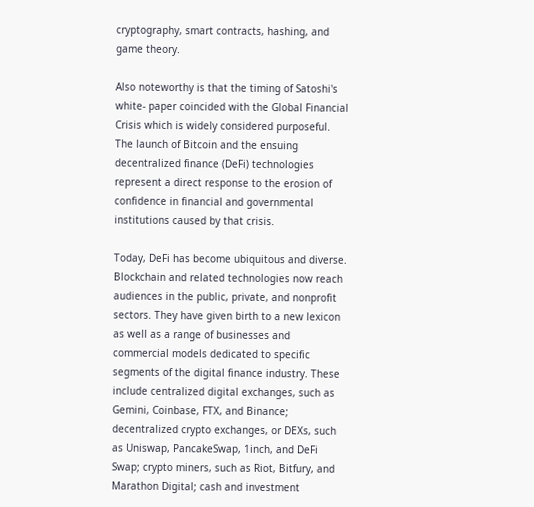cryptography, smart contracts, hashing, and game theory.

Also noteworthy is that the timing of Satoshi's white- paper coincided with the Global Financial Crisis which is widely considered purposeful. The launch of Bitcoin and the ensuing decentralized finance (DeFi) technologies represent a direct response to the erosion of confidence in financial and governmental institutions caused by that crisis.

Today, DeFi has become ubiquitous and diverse. Blockchain and related technologies now reach audiences in the public, private, and nonprofit sectors. They have given birth to a new lexicon as well as a range of businesses and commercial models dedicated to specific segments of the digital finance industry. These include centralized digital exchanges, such as Gemini, Coinbase, FTX, and Binance; decentralized crypto exchanges, or DEXs, such as Uniswap, PancakeSwap, 1inch, and DeFi Swap; crypto miners, such as Riot, Bitfury, and Marathon Digital; cash and investment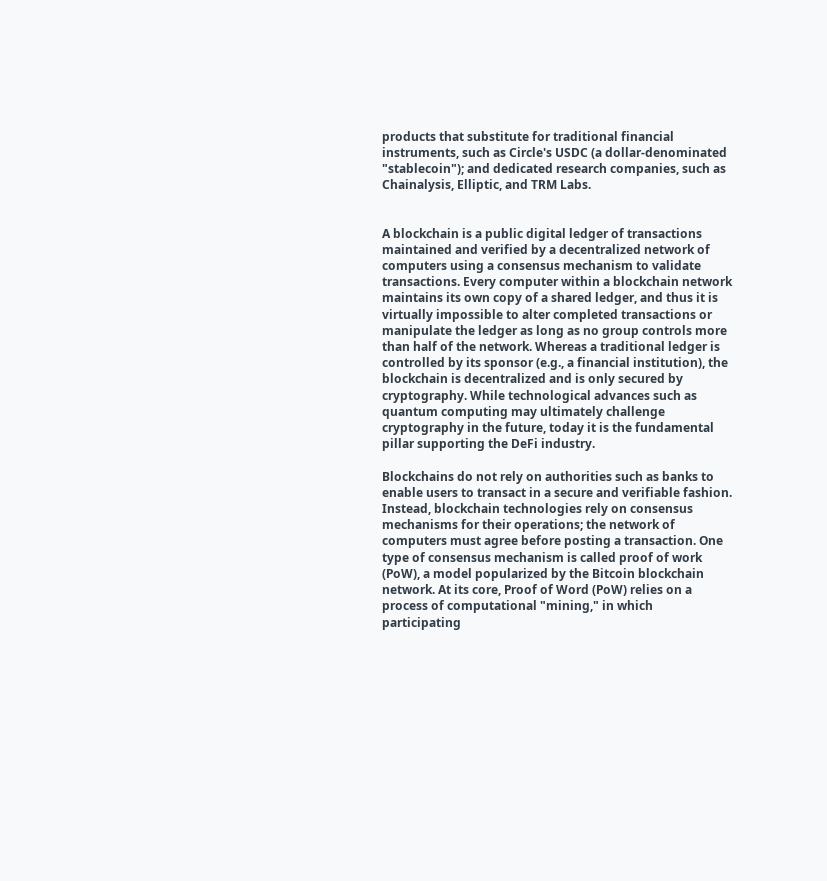products that substitute for traditional financial instruments, such as Circle's USDC (a dollar-denominated "stablecoin"); and dedicated research companies, such as Chainalysis, Elliptic, and TRM Labs.


A blockchain is a public digital ledger of transactions maintained and verified by a decentralized network of computers using a consensus mechanism to validate transactions. Every computer within a blockchain network maintains its own copy of a shared ledger, and thus it is virtually impossible to alter completed transactions or manipulate the ledger as long as no group controls more than half of the network. Whereas a traditional ledger is controlled by its sponsor (e.g., a financial institution), the blockchain is decentralized and is only secured by cryptography. While technological advances such as quantum computing may ultimately challenge cryptography in the future, today it is the fundamental pillar supporting the DeFi industry.

Blockchains do not rely on authorities such as banks to enable users to transact in a secure and verifiable fashion. Instead, blockchain technologies rely on consensus mechanisms for their operations; the network of computers must agree before posting a transaction. One type of consensus mechanism is called proof of work (PoW), a model popularized by the Bitcoin blockchain network. At its core, Proof of Word (PoW) relies on a process of computational "mining," in which participating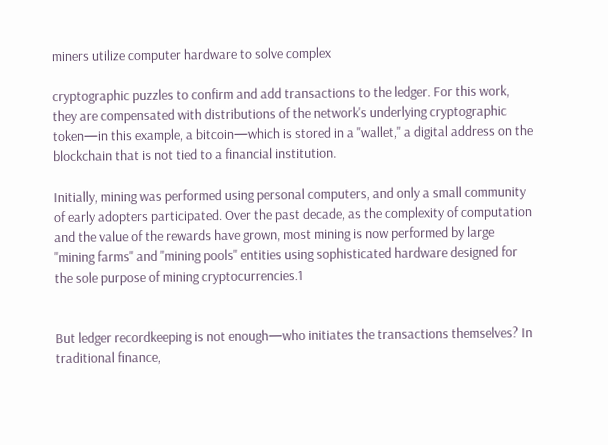miners utilize computer hardware to solve complex

cryptographic puzzles to confirm and add transactions to the ledger. For this work, they are compensated with distributions of the network's underlying cryptographic token—in this example, a bitcoin—which is stored in a "wallet," a digital address on the blockchain that is not tied to a financial institution.

Initially, mining was performed using personal computers, and only a small community of early adopters participated. Over the past decade, as the complexity of computation and the value of the rewards have grown, most mining is now performed by large "mining farms" and "mining pools" entities using sophisticated hardware designed for the sole purpose of mining cryptocurrencies.1


But ledger recordkeeping is not enough—who initiates the transactions themselves? In traditional finance,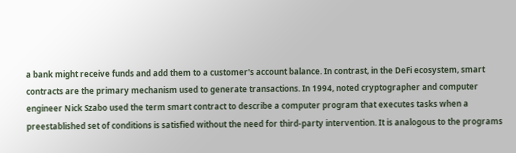a bank might receive funds and add them to a customer's account balance. In contrast, in the DeFi ecosystem, smart contracts are the primary mechanism used to generate transactions. In 1994, noted cryptographer and computer engineer Nick Szabo used the term smart contract to describe a computer program that executes tasks when a preestablished set of conditions is satisfied without the need for third-party intervention. It is analogous to the programs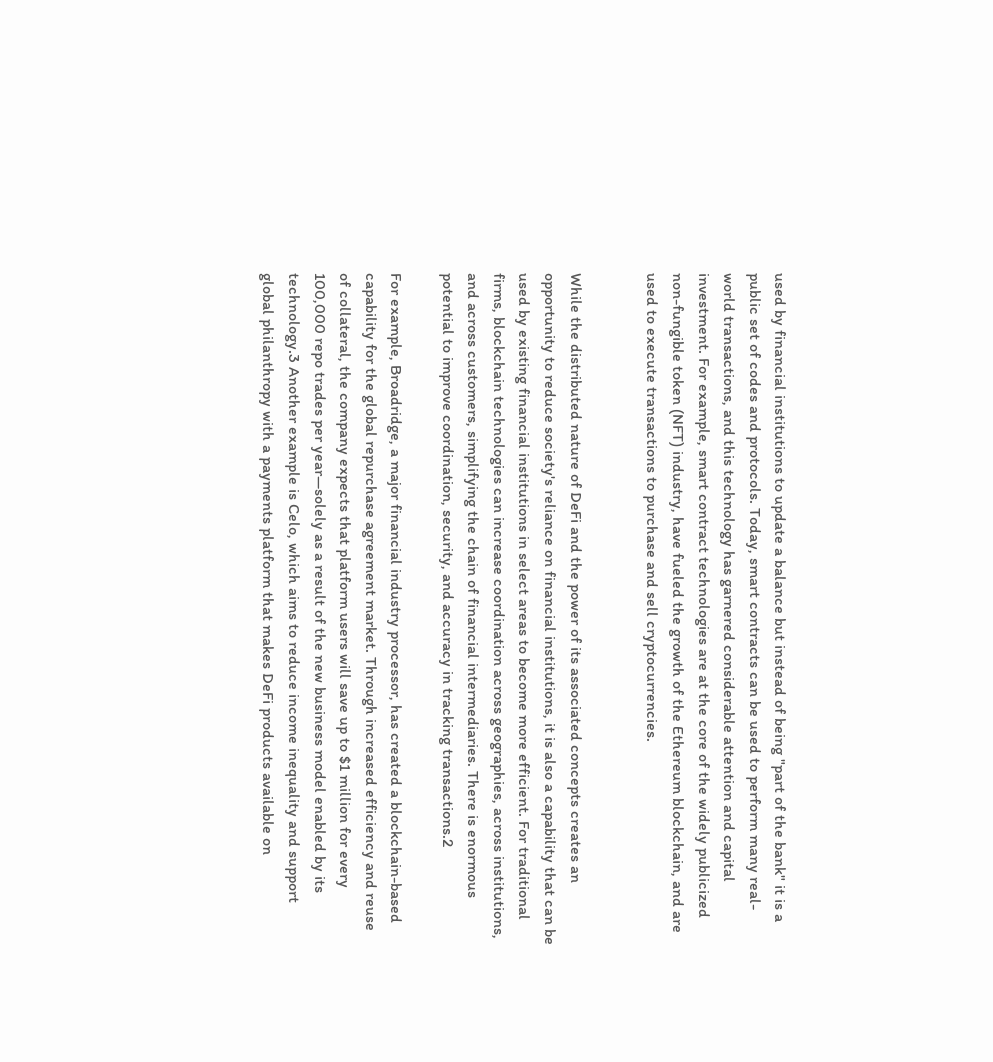used by financial institutions to update a balance but instead of being "part of the bank" it is a public set of codes and protocols. Today, smart contracts can be used to perform many real-world transactions, and this technology has garnered considerable attention and capital investment. For example, smart contract technologies are at the core of the widely publicized non-fungible token (NFT) industry, have fueled the growth of the Ethereum blockchain, and are used to execute transactions to purchase and sell cryptocurrencies.


While the distributed nature of DeFi and the power of its associated concepts creates an opportunity to reduce society's reliance on financial institutions, it is also a capability that can be used by existing financial institutions in select areas to become more efficient. For traditional firms, blockchain technologies can increase coordination across geographies, across institutions, and across customers, simplifying the chain of financial intermediaries. There is enormous potential to improve coordination, security, and accuracy in tracking transactions.2

For example, Broadridge, a major financial industry processor, has created a blockchain-based capability for the global repurchase agreement market. Through increased efficiency and reuse of collateral, the company expects that platform users will save up to $1 million for every 100,000 repo trades per year—solely as a result of the new business model enabled by its technology.3 Another example is Celo, which aims to reduce income inequality and support global philanthropy with a payments platform that makes DeFi products available on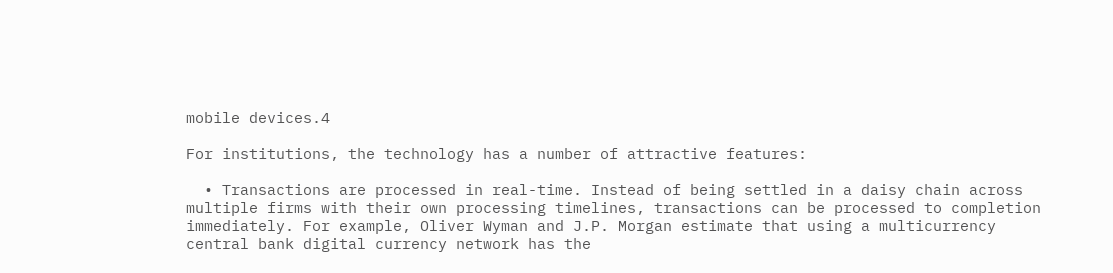mobile devices.4

For institutions, the technology has a number of attractive features:

  • Transactions are processed in real-time. Instead of being settled in a daisy chain across multiple firms with their own processing timelines, transactions can be processed to completion immediately. For example, Oliver Wyman and J.P. Morgan estimate that using a multicurrency central bank digital currency network has the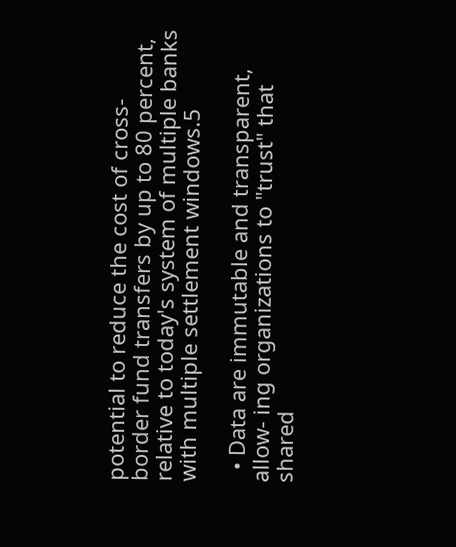potential to reduce the cost of cross-border fund transfers by up to 80 percent, relative to today's system of multiple banks with multiple settlement windows.5

  • Data are immutable and transparent, allow- ing organizations to "trust" that shared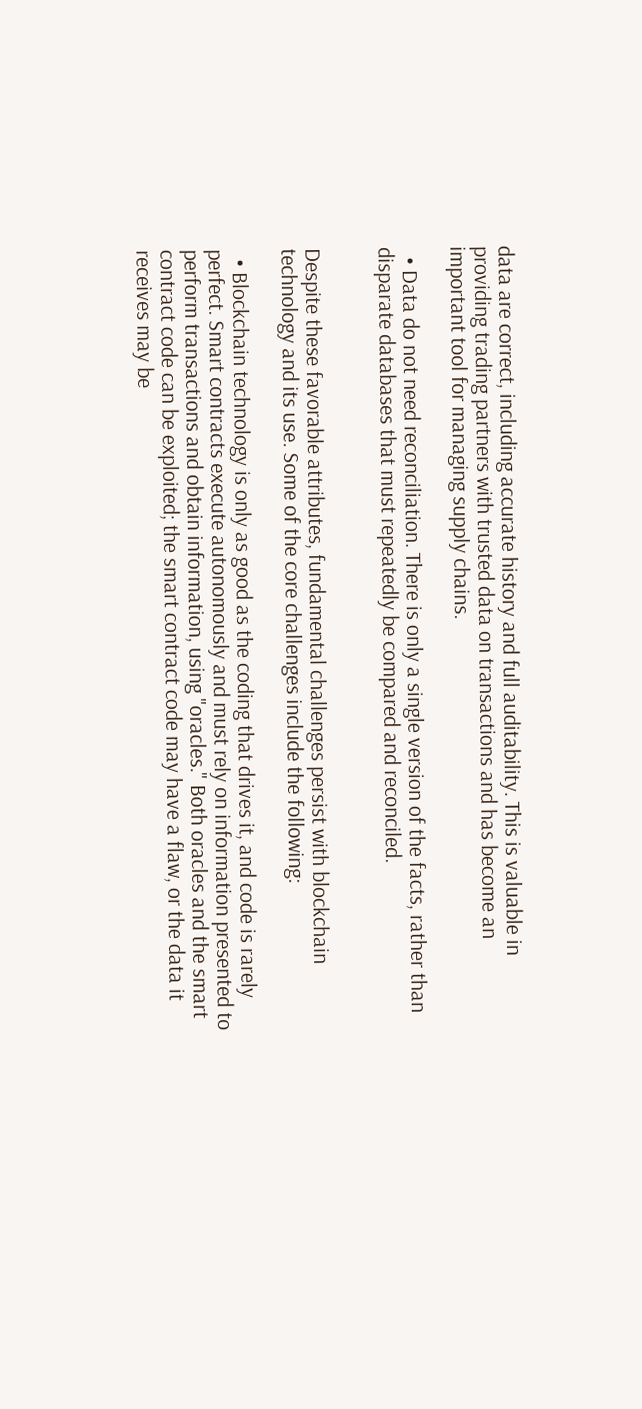data are correct, including accurate history and full auditability. This is valuable in providing trading partners with trusted data on transactions and has become an important tool for managing supply chains.

  • Data do not need reconciliation. There is only a single version of the facts, rather than disparate databases that must repeatedly be compared and reconciled.


Despite these favorable attributes, fundamental challenges persist with blockchain technology and its use. Some of the core challenges include the following:

  • Blockchain technology is only as good as the coding that drives it, and code is rarely perfect. Smart contracts execute autonomously and must rely on information presented to perform transactions and obtain information, using "oracles." Both oracles and the smart contract code can be exploited; the smart contract code may have a flaw, or the data it receives may be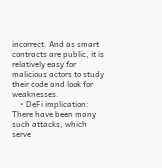incorrect. And as smart contracts are public, it is relatively easy for malicious actors to study their code and look for weaknesses.
    • DeFi implication: There have been many such attacks, which serve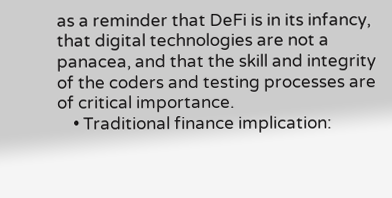as a reminder that DeFi is in its infancy, that digital technologies are not a panacea, and that the skill and integrity of the coders and testing processes are of critical importance.
    • Traditional finance implication: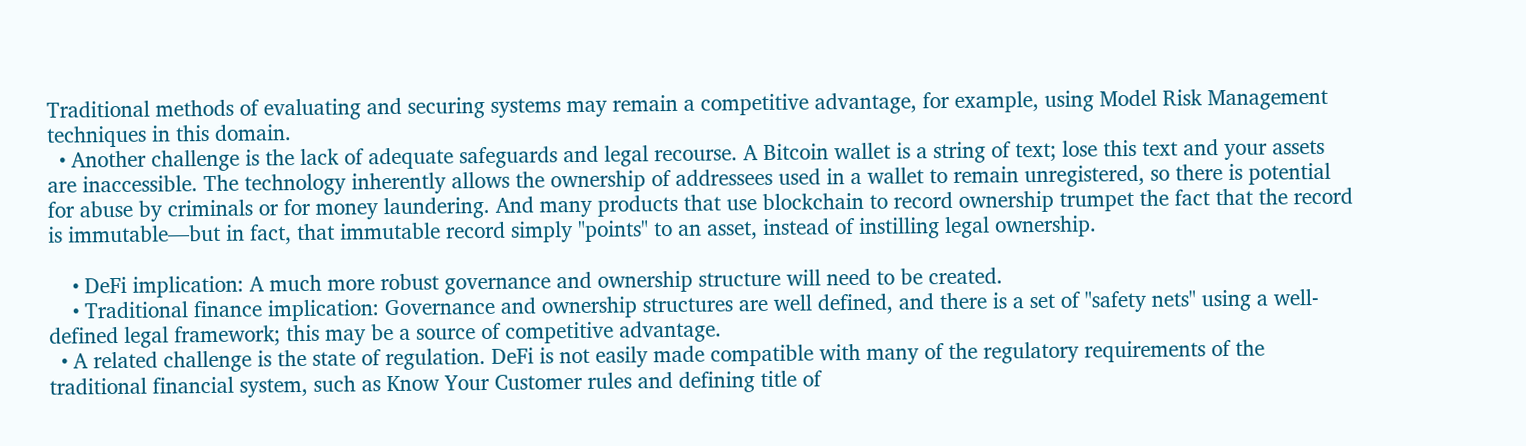Traditional methods of evaluating and securing systems may remain a competitive advantage, for example, using Model Risk Management techniques in this domain.
  • Another challenge is the lack of adequate safeguards and legal recourse. A Bitcoin wallet is a string of text; lose this text and your assets are inaccessible. The technology inherently allows the ownership of addressees used in a wallet to remain unregistered, so there is potential for abuse by criminals or for money laundering. And many products that use blockchain to record ownership trumpet the fact that the record is immutable—but in fact, that immutable record simply "points" to an asset, instead of instilling legal ownership.

    • DeFi implication: A much more robust governance and ownership structure will need to be created.
    • Traditional finance implication: Governance and ownership structures are well defined, and there is a set of "safety nets" using a well-defined legal framework; this may be a source of competitive advantage.
  • A related challenge is the state of regulation. DeFi is not easily made compatible with many of the regulatory requirements of the traditional financial system, such as Know Your Customer rules and defining title of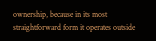ownership, because in its most straightforward form it operates outside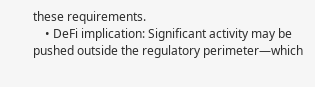these requirements.
    • DeFi implication: Significant activity may be pushed outside the regulatory perimeter—which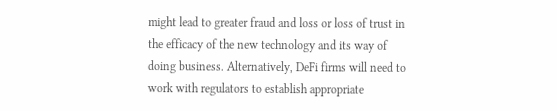might lead to greater fraud and loss or loss of trust in the efficacy of the new technology and its way of doing business. Alternatively, DeFi firms will need to work with regulators to establish appropriate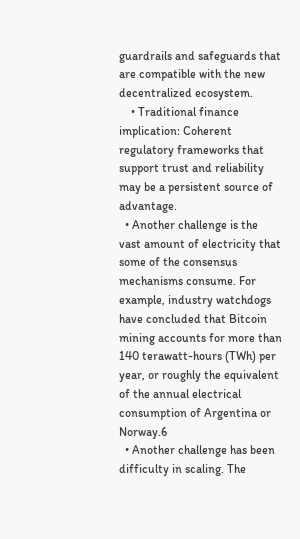guardrails and safeguards that are compatible with the new decentralized ecosystem.
    • Traditional finance implication: Coherent regulatory frameworks that support trust and reliability may be a persistent source of advantage.
  • Another challenge is the vast amount of electricity that some of the consensus mechanisms consume. For example, industry watchdogs have concluded that Bitcoin mining accounts for more than 140 terawatt-hours (TWh) per year, or roughly the equivalent of the annual electrical consumption of Argentina or Norway.6
  • Another challenge has been difficulty in scaling. The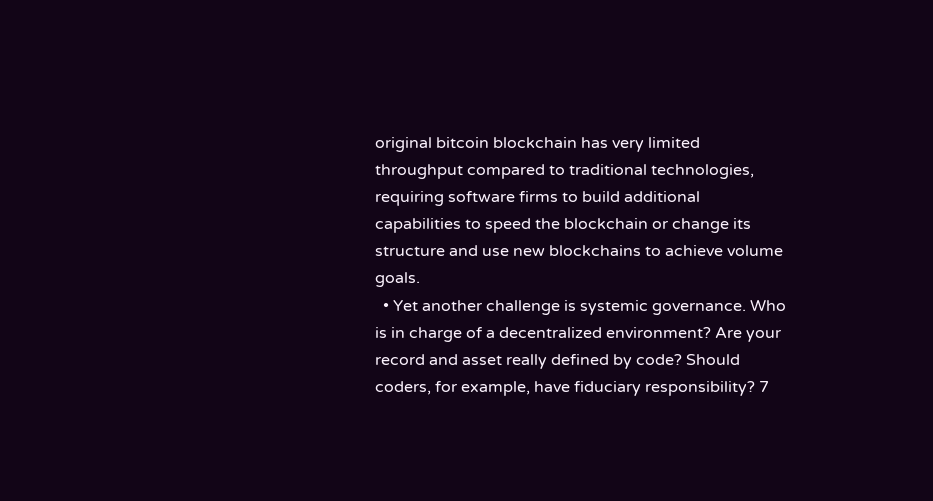original bitcoin blockchain has very limited throughput compared to traditional technologies, requiring software firms to build additional capabilities to speed the blockchain or change its structure and use new blockchains to achieve volume goals.
  • Yet another challenge is systemic governance. Who is in charge of a decentralized environment? Are your record and asset really defined by code? Should coders, for example, have fiduciary responsibility? 7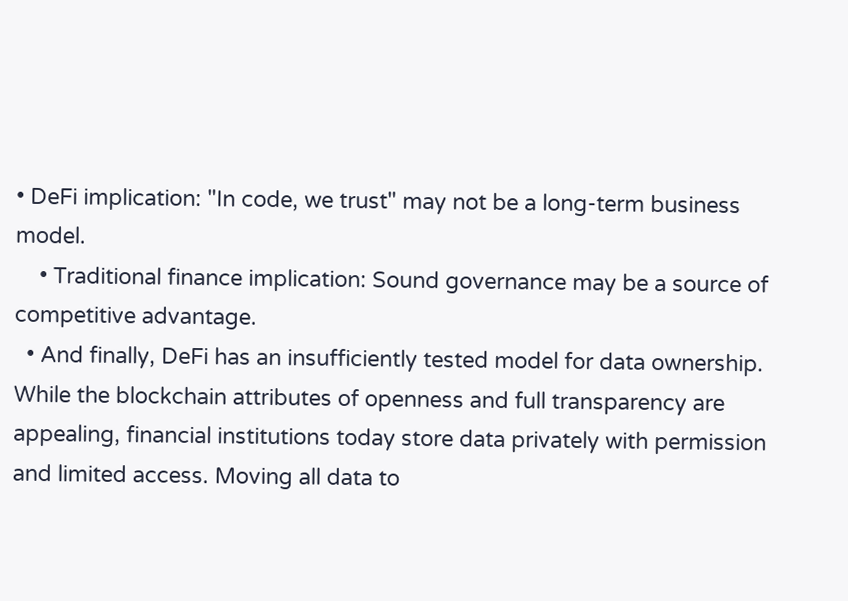• DeFi implication: "In code, we trust" may not be a long-term business model.
    • Traditional finance implication: Sound governance may be a source of competitive advantage.
  • And finally, DeFi has an insufficiently tested model for data ownership. While the blockchain attributes of openness and full transparency are appealing, financial institutions today store data privately with permission and limited access. Moving all data to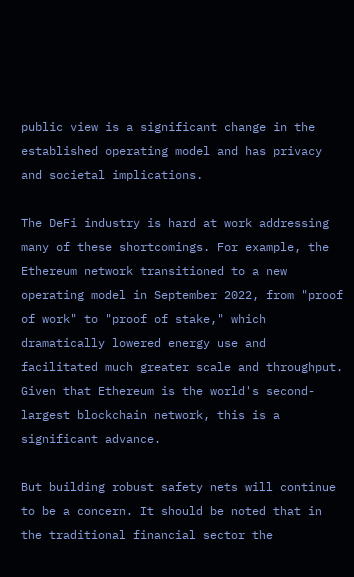public view is a significant change in the established operating model and has privacy and societal implications.

The DeFi industry is hard at work addressing many of these shortcomings. For example, the Ethereum network transitioned to a new operating model in September 2022, from "proof of work" to "proof of stake," which dramatically lowered energy use and facilitated much greater scale and throughput. Given that Ethereum is the world's second-largest blockchain network, this is a significant advance.

But building robust safety nets will continue to be a concern. It should be noted that in the traditional financial sector the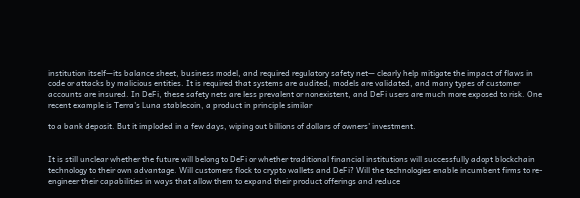institution itself—its balance sheet, business model, and required regulatory safety net— clearly help mitigate the impact of flaws in code or attacks by malicious entities. It is required that systems are audited, models are validated, and many types of customer accounts are insured. In DeFi, these safety nets are less prevalent or nonexistent, and DeFi users are much more exposed to risk. One recent example is Terra's Luna stablecoin, a product in principle similar

to a bank deposit. But it imploded in a few days, wiping out billions of dollars of owners' investment.


It is still unclear whether the future will belong to DeFi or whether traditional financial institutions will successfully adopt blockchain technology to their own advantage. Will customers flock to crypto wallets and DeFi? Will the technologies enable incumbent firms to re-engineer their capabilities in ways that allow them to expand their product offerings and reduce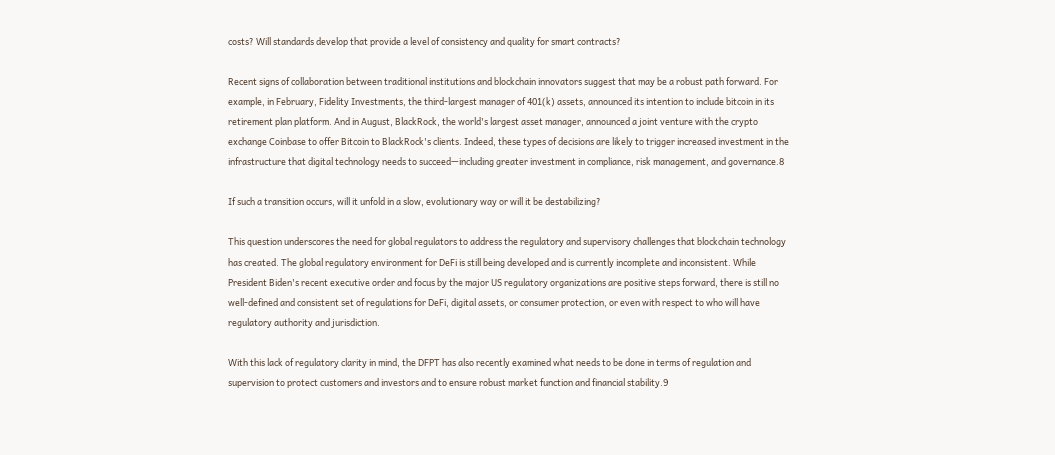costs? Will standards develop that provide a level of consistency and quality for smart contracts?

Recent signs of collaboration between traditional institutions and blockchain innovators suggest that may be a robust path forward. For example, in February, Fidelity Investments, the third-largest manager of 401(k) assets, announced its intention to include bitcoin in its retirement plan platform. And in August, BlackRock, the world's largest asset manager, announced a joint venture with the crypto exchange Coinbase to offer Bitcoin to BlackRock's clients. Indeed, these types of decisions are likely to trigger increased investment in the infrastructure that digital technology needs to succeed—including greater investment in compliance, risk management, and governance.8

If such a transition occurs, will it unfold in a slow, evolutionary way or will it be destabilizing?

This question underscores the need for global regulators to address the regulatory and supervisory challenges that blockchain technology has created. The global regulatory environment for DeFi is still being developed and is currently incomplete and inconsistent. While President Biden's recent executive order and focus by the major US regulatory organizations are positive steps forward, there is still no well-defined and consistent set of regulations for DeFi, digital assets, or consumer protection, or even with respect to who will have regulatory authority and jurisdiction.

With this lack of regulatory clarity in mind, the DFPT has also recently examined what needs to be done in terms of regulation and supervision to protect customers and investors and to ensure robust market function and financial stability.9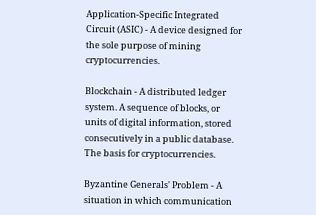Application-Specific Integrated Circuit (ASIC) - A device designed for the sole purpose of mining cryptocurrencies.

Blockchain - A distributed ledger system. A sequence of blocks, or units of digital information, stored consecutively in a public database. The basis for cryptocurrencies.

Byzantine Generals' Problem - A situation in which communication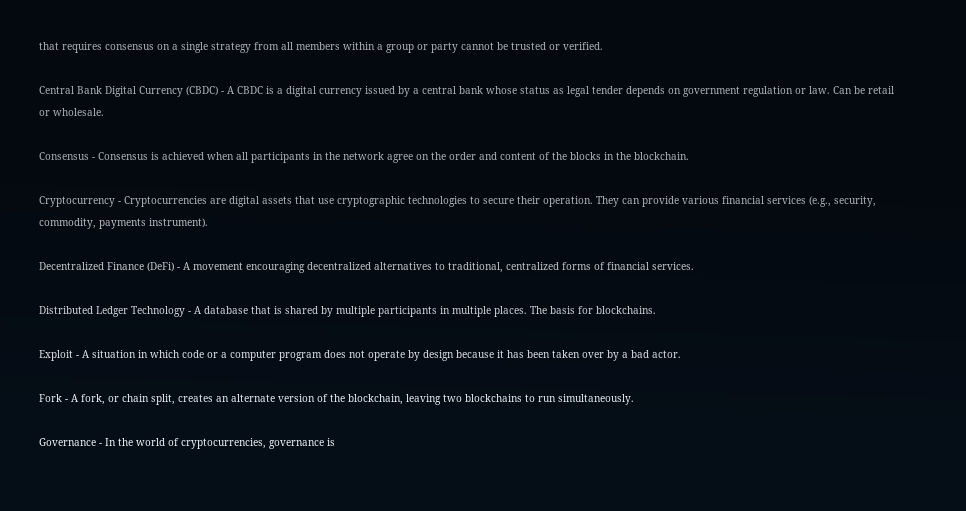that requires consensus on a single strategy from all members within a group or party cannot be trusted or verified.

Central Bank Digital Currency (CBDC) - A CBDC is a digital currency issued by a central bank whose status as legal tender depends on government regulation or law. Can be retail or wholesale.

Consensus - Consensus is achieved when all participants in the network agree on the order and content of the blocks in the blockchain.

Cryptocurrency - Cryptocurrencies are digital assets that use cryptographic technologies to secure their operation. They can provide various financial services (e.g., security, commodity, payments instrument).

Decentralized Finance (DeFi) - A movement encouraging decentralized alternatives to traditional, centralized forms of financial services.

Distributed Ledger Technology - A database that is shared by multiple participants in multiple places. The basis for blockchains.

Exploit - A situation in which code or a computer program does not operate by design because it has been taken over by a bad actor.

Fork - A fork, or chain split, creates an alternate version of the blockchain, leaving two blockchains to run simultaneously.

Governance - In the world of cryptocurrencies, governance is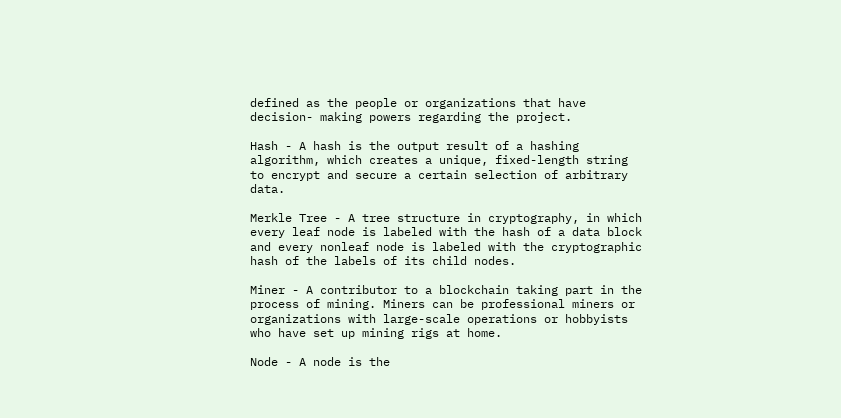defined as the people or organizations that have decision- making powers regarding the project.

Hash - A hash is the output result of a hashing algorithm, which creates a unique, fixed-length string to encrypt and secure a certain selection of arbitrary data.

Merkle Tree - A tree structure in cryptography, in which every leaf node is labeled with the hash of a data block and every nonleaf node is labeled with the cryptographic hash of the labels of its child nodes.

Miner - A contributor to a blockchain taking part in the process of mining. Miners can be professional miners or organizations with large-scale operations or hobbyists who have set up mining rigs at home.

Node - A node is the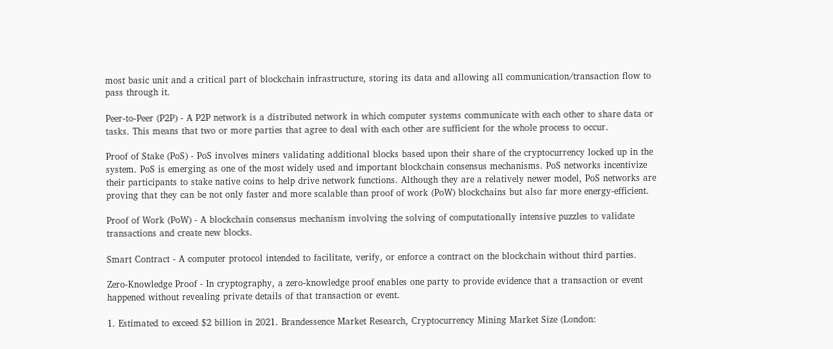most basic unit and a critical part of blockchain infrastructure, storing its data and allowing all communication/transaction flow to pass through it.

Peer-to-Peer (P2P) - A P2P network is a distributed network in which computer systems communicate with each other to share data or tasks. This means that two or more parties that agree to deal with each other are sufficient for the whole process to occur.

Proof of Stake (PoS) - PoS involves miners validating additional blocks based upon their share of the cryptocurrency locked up in the system. PoS is emerging as one of the most widely used and important blockchain consensus mechanisms. PoS networks incentivize their participants to stake native coins to help drive network functions. Although they are a relatively newer model, PoS networks are proving that they can be not only faster and more scalable than proof of work (PoW) blockchains but also far more energy-efficient.

Proof of Work (PoW) - A blockchain consensus mechanism involving the solving of computationally intensive puzzles to validate transactions and create new blocks.

Smart Contract - A computer protocol intended to facilitate, verify, or enforce a contract on the blockchain without third parties.

Zero-Knowledge Proof - In cryptography, a zero-knowledge proof enables one party to provide evidence that a transaction or event happened without revealing private details of that transaction or event.

1. Estimated to exceed $2 billion in 2021. Brandessence Market Research, Cryptocurrency Mining Market Size (London: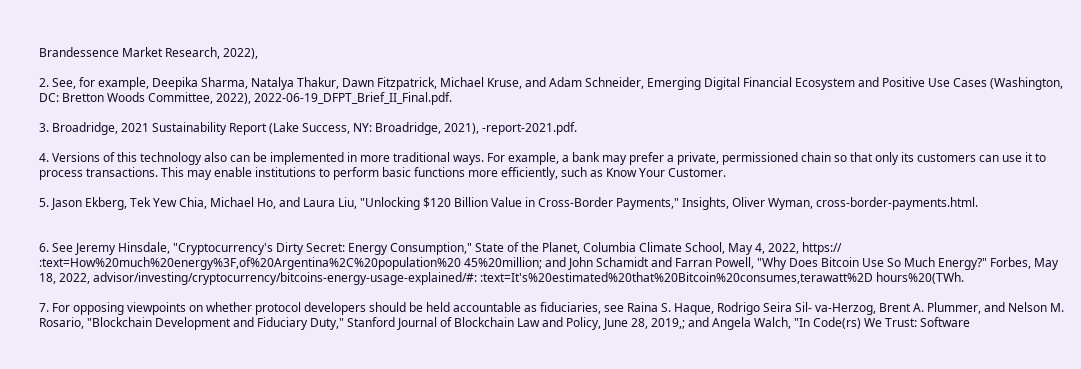Brandessence Market Research, 2022),

2. See, for example, Deepika Sharma, Natalya Thakur, Dawn Fitzpatrick, Michael Kruse, and Adam Schneider, Emerging Digital Financial Ecosystem and Positive Use Cases (Washington, DC: Bretton Woods Committee, 2022), 2022-06-19_DFPT_Brief_II_Final.pdf.

3. Broadridge, 2021 Sustainability Report (Lake Success, NY: Broadridge, 2021), -report-2021.pdf.

4. Versions of this technology also can be implemented in more traditional ways. For example, a bank may prefer a private, permissioned chain so that only its customers can use it to process transactions. This may enable institutions to perform basic functions more efficiently, such as Know Your Customer.

5. Jason Ekberg, Tek Yew Chia, Michael Ho, and Laura Liu, "Unlocking $120 Billion Value in Cross-Border Payments," Insights, Oliver Wyman, cross-border-payments.html.


6. See Jeremy Hinsdale, "Cryptocurrency's Dirty Secret: Energy Consumption," State of the Planet, Columbia Climate School, May 4, 2022, https:// :text=How%20much%20energy%3F,of%20Argentina%2C%20population%20 45%20million; and John Schamidt and Farran Powell, "Why Does Bitcoin Use So Much Energy?" Forbes, May 18, 2022, advisor/investing/cryptocurrency/bitcoins-energy-usage-explained/#: :text=It's%20estimated%20that%20Bitcoin%20consumes,terawatt%2D hours%20(TWh.

7. For opposing viewpoints on whether protocol developers should be held accountable as fiduciaries, see Raina S. Haque, Rodrigo Seira Sil- va-Herzog, Brent A. Plummer, and Nelson M. Rosario, "Blockchain Development and Fiduciary Duty," Stanford Journal of Blockchain Law and Policy, June 28, 2019,; and Angela Walch, "In Code(rs) We Trust: Software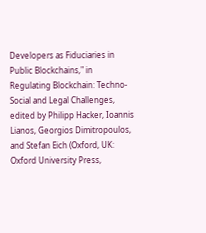Developers as Fiduciaries in Public Blockchains," in Regulating Blockchain: Techno-Social and Legal Challenges, edited by Philipp Hacker, Ioannis Lianos, Georgios Dimitropoulos, and Stefan Eich (Oxford, UK: Oxford University Press,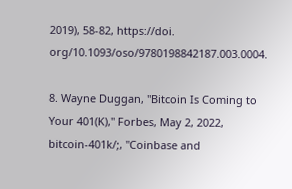2019), 58-82, https://doi. org/10.1093/oso/9780198842187.003.0004.

8. Wayne Duggan, "Bitcoin Is Coming to Your 401(K)," Forbes, May 2, 2022, bitcoin-401k/;, "Coinbase and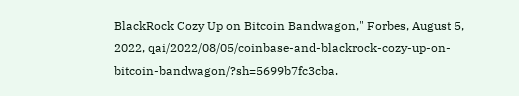BlackRock Cozy Up on Bitcoin Bandwagon," Forbes, August 5, 2022, qai/2022/08/05/coinbase-and-blackrock-cozy-up-on-bitcoin-bandwagon/?sh=5699b7fc3cba.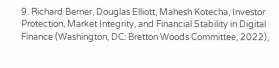9. Richard Berner, Douglas Elliott, Mahesh Kotecha, Investor Protection, Market Integrity, and Financial Stability in Digital Finance (Washington, DC: Bretton Woods Committee, 2022),